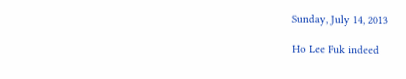Sunday, July 14, 2013

Ho Lee Fuk indeed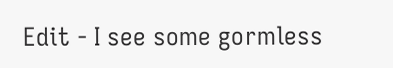Edit - I see some gormless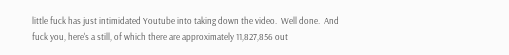little fuck has just intimidated Youtube into taking down the video.  Well done.  And fuck you, here's a still, of which there are approximately 11,827,856 out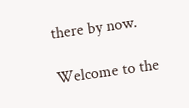there by now.

Welcome to the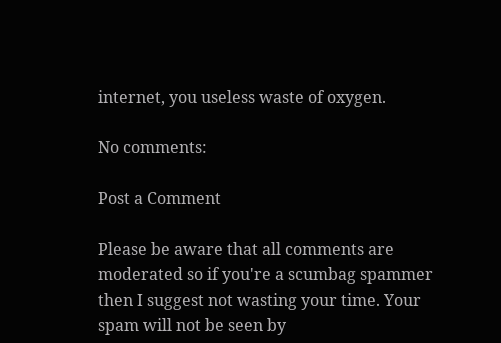internet, you useless waste of oxygen.

No comments:

Post a Comment

Please be aware that all comments are moderated so if you're a scumbag spammer then I suggest not wasting your time. Your spam will not be seen by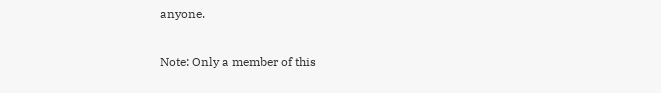anyone.

Note: Only a member of this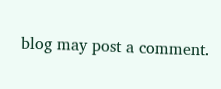blog may post a comment.